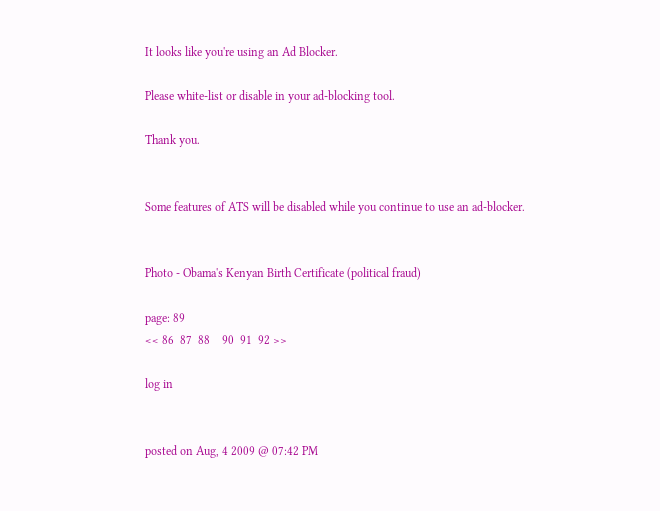It looks like you're using an Ad Blocker.

Please white-list or disable in your ad-blocking tool.

Thank you.


Some features of ATS will be disabled while you continue to use an ad-blocker.


Photo - Obama's Kenyan Birth Certificate (political fraud)

page: 89
<< 86  87  88    90  91  92 >>

log in


posted on Aug, 4 2009 @ 07:42 PM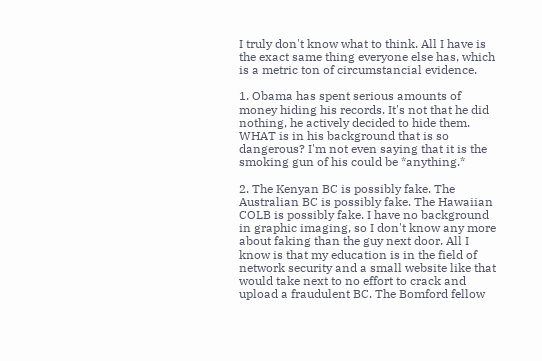I truly don't know what to think. All I have is the exact same thing everyone else has, which is a metric ton of circumstancial evidence.

1. Obama has spent serious amounts of money hiding his records. It's not that he did nothing, he actively decided to hide them. WHAT is in his background that is so dangerous? I'm not even saying that it is the smoking gun of his could be *anything.*

2. The Kenyan BC is possibly fake. The Australian BC is possibly fake. The Hawaiian COLB is possibly fake. I have no background in graphic imaging, so I don't know any more about faking than the guy next door. All I know is that my education is in the field of network security and a small website like that would take next to no effort to crack and upload a fraudulent BC. The Bomford fellow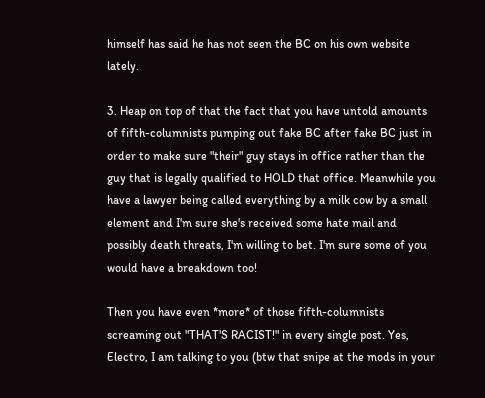himself has said he has not seen the BC on his own website lately.

3. Heap on top of that the fact that you have untold amounts of fifth-columnists pumping out fake BC after fake BC just in order to make sure "their" guy stays in office rather than the guy that is legally qualified to HOLD that office. Meanwhile you have a lawyer being called everything by a milk cow by a small element and I'm sure she's received some hate mail and possibly death threats, I'm willing to bet. I'm sure some of you would have a breakdown too!

Then you have even *more* of those fifth-columnists screaming out "THAT'S RACIST!" in every single post. Yes, Electro, I am talking to you (btw that snipe at the mods in your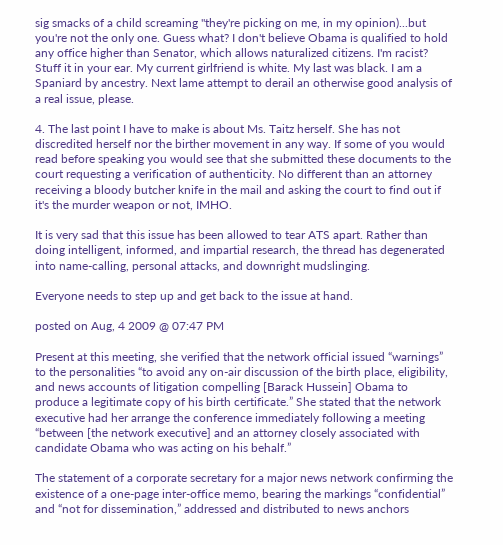sig smacks of a child screaming "they're picking on me, in my opinion)...but you're not the only one. Guess what? I don't believe Obama is qualified to hold any office higher than Senator, which allows naturalized citizens. I'm racist? Stuff it in your ear. My current girlfriend is white. My last was black. I am a Spaniard by ancestry. Next lame attempt to derail an otherwise good analysis of a real issue, please.

4. The last point I have to make is about Ms. Taitz herself. She has not discredited herself nor the birther movement in any way. If some of you would read before speaking you would see that she submitted these documents to the court requesting a verification of authenticity. No different than an attorney receiving a bloody butcher knife in the mail and asking the court to find out if it's the murder weapon or not, IMHO.

It is very sad that this issue has been allowed to tear ATS apart. Rather than doing intelligent, informed, and impartial research, the thread has degenerated into name-calling, personal attacks, and downright mudslinging.

Everyone needs to step up and get back to the issue at hand.

posted on Aug, 4 2009 @ 07:47 PM

Present at this meeting, she verified that the network official issued “warnings” to the personalities “to avoid any on-air discussion of the birth place, eligibility, and news accounts of litigation compelling [Barack Hussein] Obama to produce a legitimate copy of his birth certificate.” She stated that the network executive had her arrange the conference immediately following a meeting “between [the network executive] and an attorney closely associated with candidate Obama who was acting on his behalf.”

The statement of a corporate secretary for a major news network confirming the existence of a one-page inter-office memo, bearing the markings “confidential” and “not for dissemination,” addressed and distributed to news anchors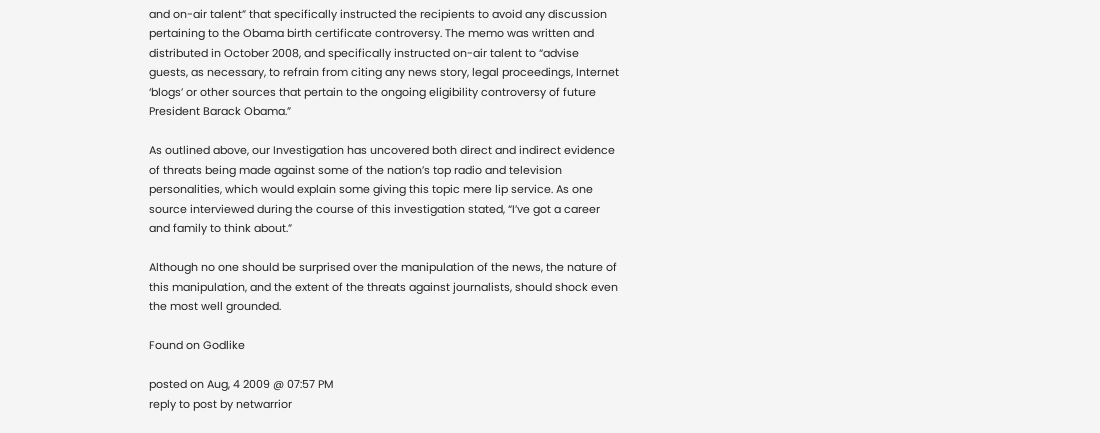and on-air talent” that specifically instructed the recipients to avoid any discussion pertaining to the Obama birth certificate controversy. The memo was written and distributed in October 2008, and specifically instructed on-air talent to “advise guests, as necessary, to refrain from citing any news story, legal proceedings, Internet ‘blogs’ or other sources that pertain to the ongoing eligibility controversy of future President Barack Obama.”

As outlined above, our Investigation has uncovered both direct and indirect evidence of threats being made against some of the nation’s top radio and television personalities, which would explain some giving this topic mere lip service. As one source interviewed during the course of this investigation stated, “I’ve got a career and family to think about.”

Although no one should be surprised over the manipulation of the news, the nature of this manipulation, and the extent of the threats against journalists, should shock even the most well grounded.

Found on Godlike

posted on Aug, 4 2009 @ 07:57 PM
reply to post by netwarrior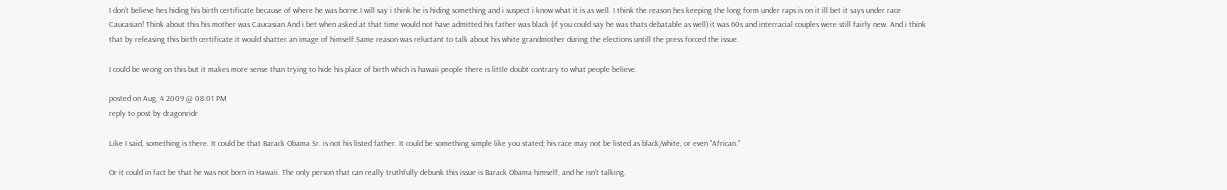I don't believe hes hiding his birth certificate because of where he was borne.I will say i think he is hiding something and i suspect i know what it is as well. I think the reason hes keeping the long form under raps is on it ill bet it says under race Caucasian! Think about this his mother was Caucasian And i bet when asked at that time would not have admitted his father was black (if you could say he was thats debatable as well) it was 60s and interracial couples were still fairly new. And i think that by releasing this birth certificate it would shatter an image of himself.Same reason was reluctant to talk about his white grandmother during the elections untill the press forced the issue.

I could be wrong on this but it makes more sense than trying to hide his place of birth which is hawaii people there is little doubt contrary to what people believe.

posted on Aug, 4 2009 @ 08:01 PM
reply to post by dragonridr

Like I said, something is there. It could be that Barack Obama Sr. is not his listed father. It could be something simple like you stated; his race may not be listed as black/white, or even "African."

Or it could in fact be that he was not born in Hawaii. The only person that can really truthfully debunk this issue is Barack Obama himself, and he isn't talking.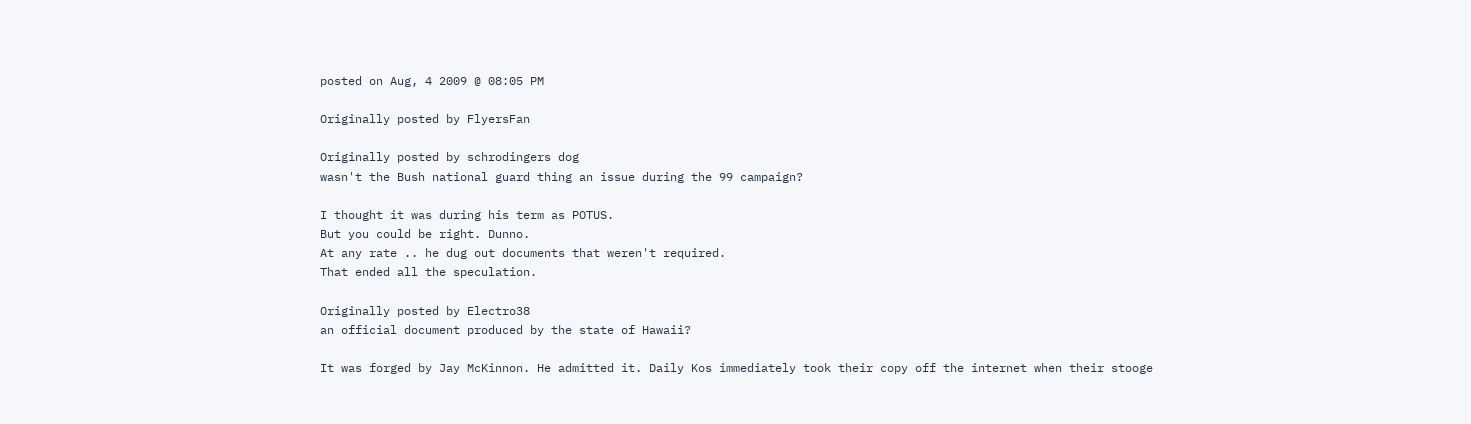posted on Aug, 4 2009 @ 08:05 PM

Originally posted by FlyersFan

Originally posted by schrodingers dog
wasn't the Bush national guard thing an issue during the 99 campaign?

I thought it was during his term as POTUS.
But you could be right. Dunno.
At any rate .. he dug out documents that weren't required.
That ended all the speculation.

Originally posted by Electro38
an official document produced by the state of Hawaii?

It was forged by Jay McKinnon. He admitted it. Daily Kos immediately took their copy off the internet when their stooge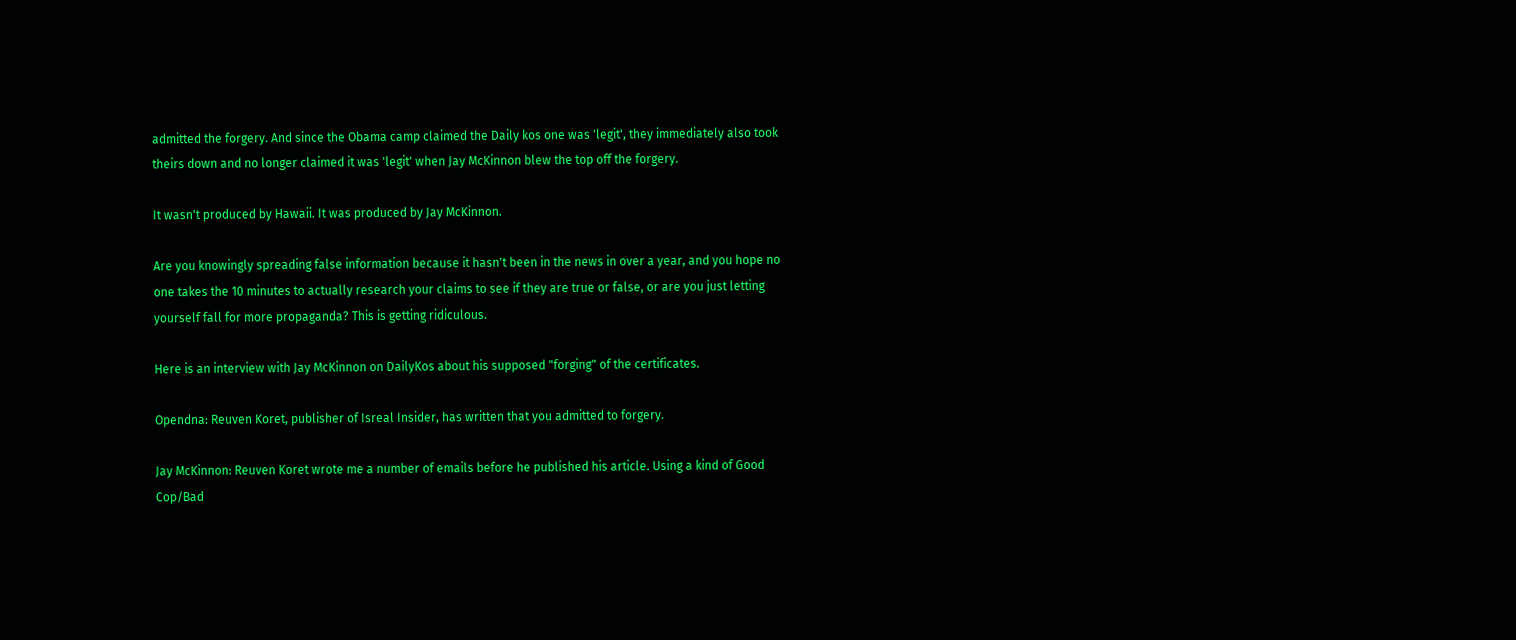admitted the forgery. And since the Obama camp claimed the Daily kos one was 'legit', they immediately also took theirs down and no longer claimed it was 'legit' when Jay McKinnon blew the top off the forgery.

It wasn't produced by Hawaii. It was produced by Jay McKinnon.

Are you knowingly spreading false information because it hasn't been in the news in over a year, and you hope no one takes the 10 minutes to actually research your claims to see if they are true or false, or are you just letting yourself fall for more propaganda? This is getting ridiculous.

Here is an interview with Jay McKinnon on DailyKos about his supposed "forging" of the certificates.

Opendna: Reuven Koret, publisher of Isreal Insider, has written that you admitted to forgery.

Jay McKinnon: Reuven Koret wrote me a number of emails before he published his article. Using a kind of Good Cop/Bad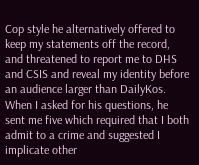Cop style he alternatively offered to keep my statements off the record, and threatened to report me to DHS and CSIS and reveal my identity before an audience larger than DailyKos. When I asked for his questions, he sent me five which required that I both admit to a crime and suggested I implicate other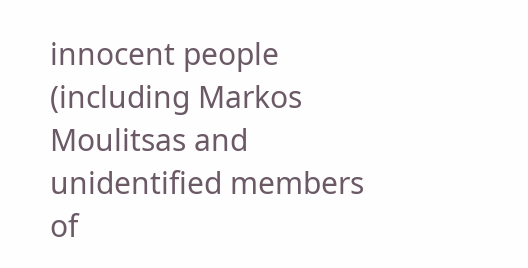innocent people (including Markos Moulitsas and unidentified members of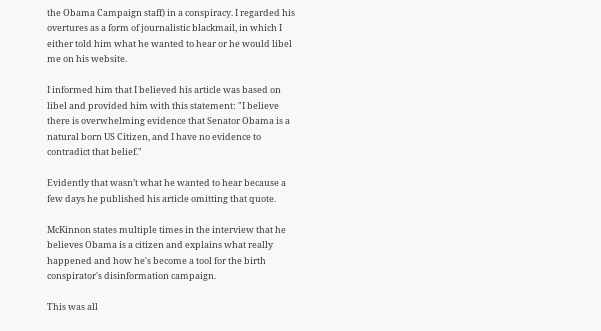the Obama Campaign staff) in a conspiracy. I regarded his overtures as a form of journalistic blackmail, in which I either told him what he wanted to hear or he would libel me on his website.

I informed him that I believed his article was based on libel and provided him with this statement: "I believe there is overwhelming evidence that Senator Obama is a natural born US Citizen, and I have no evidence to contradict that belief."

Evidently that wasn’t what he wanted to hear because a few days he published his article omitting that quote.

McKinnon states multiple times in the interview that he believes Obama is a citizen and explains what really happened and how he's become a tool for the birth conspirator's disinformation campaign.

This was all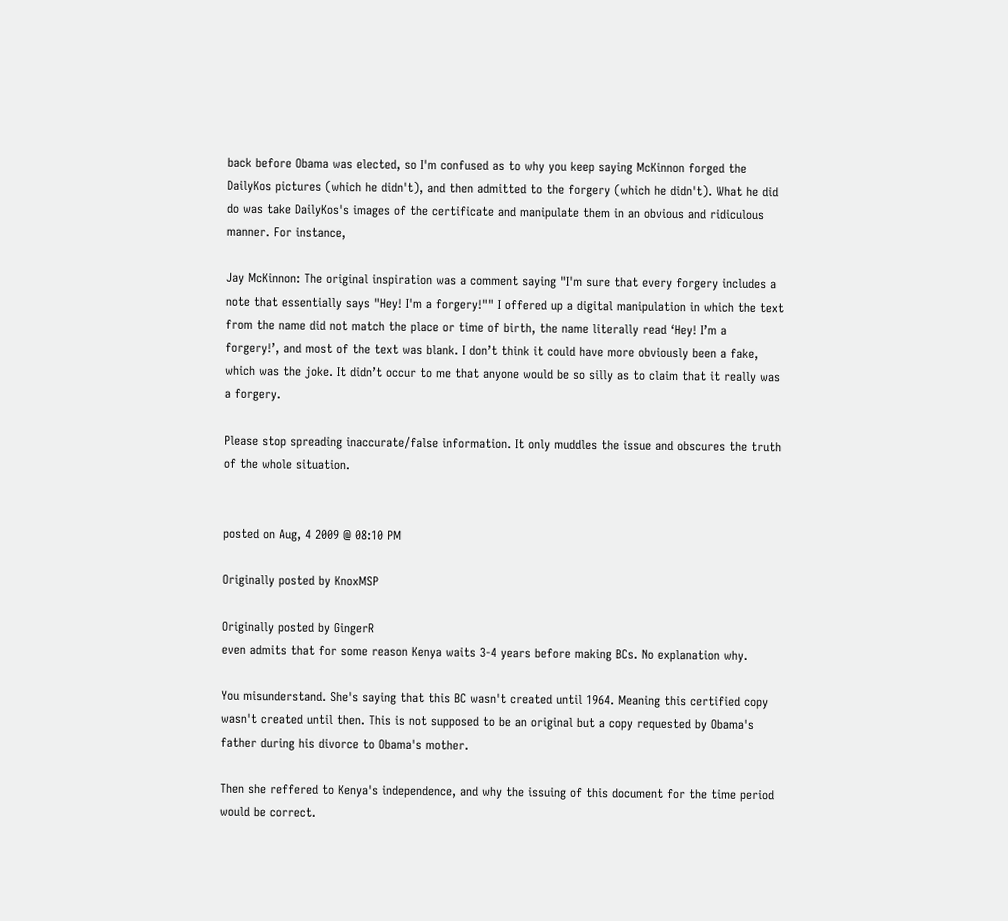back before Obama was elected, so I'm confused as to why you keep saying McKinnon forged the DailyKos pictures (which he didn't), and then admitted to the forgery (which he didn't). What he did do was take DailyKos's images of the certificate and manipulate them in an obvious and ridiculous manner. For instance,

Jay McKinnon: The original inspiration was a comment saying "I'm sure that every forgery includes a note that essentially says "Hey! I'm a forgery!"" I offered up a digital manipulation in which the text from the name did not match the place or time of birth, the name literally read ‘Hey! I’m a forgery!’, and most of the text was blank. I don’t think it could have more obviously been a fake, which was the joke. It didn’t occur to me that anyone would be so silly as to claim that it really was a forgery.

Please stop spreading inaccurate/false information. It only muddles the issue and obscures the truth of the whole situation.


posted on Aug, 4 2009 @ 08:10 PM

Originally posted by KnoxMSP

Originally posted by GingerR
even admits that for some reason Kenya waits 3-4 years before making BCs. No explanation why.

You misunderstand. She's saying that this BC wasn't created until 1964. Meaning this certified copy wasn't created until then. This is not supposed to be an original but a copy requested by Obama's father during his divorce to Obama's mother.

Then she reffered to Kenya's independence, and why the issuing of this document for the time period would be correct.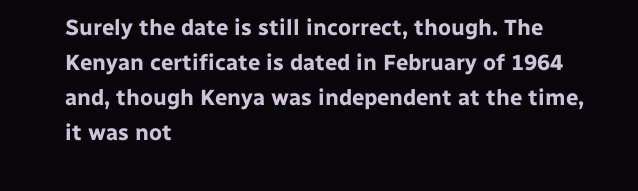Surely the date is still incorrect, though. The Kenyan certificate is dated in February of 1964 and, though Kenya was independent at the time, it was not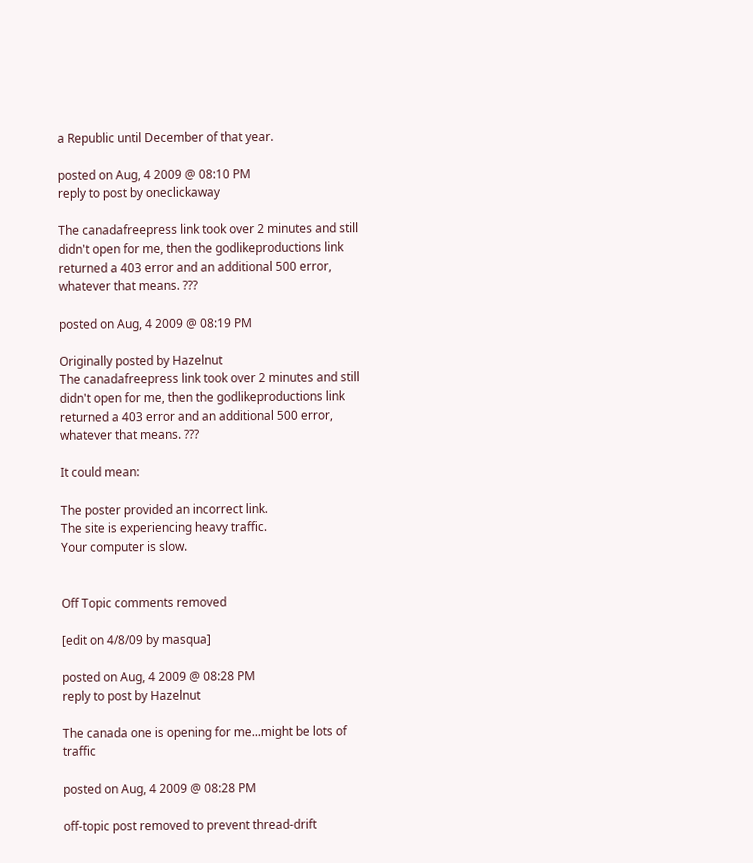a Republic until December of that year.

posted on Aug, 4 2009 @ 08:10 PM
reply to post by oneclickaway

The canadafreepress link took over 2 minutes and still didn't open for me, then the godlikeproductions link returned a 403 error and an additional 500 error, whatever that means. ???

posted on Aug, 4 2009 @ 08:19 PM

Originally posted by Hazelnut
The canadafreepress link took over 2 minutes and still didn't open for me, then the godlikeproductions link returned a 403 error and an additional 500 error, whatever that means. ???

It could mean:

The poster provided an incorrect link.
The site is experiencing heavy traffic.
Your computer is slow.


Off Topic comments removed

[edit on 4/8/09 by masqua]

posted on Aug, 4 2009 @ 08:28 PM
reply to post by Hazelnut

The canada one is opening for me...might be lots of traffic

posted on Aug, 4 2009 @ 08:28 PM

off-topic post removed to prevent thread-drift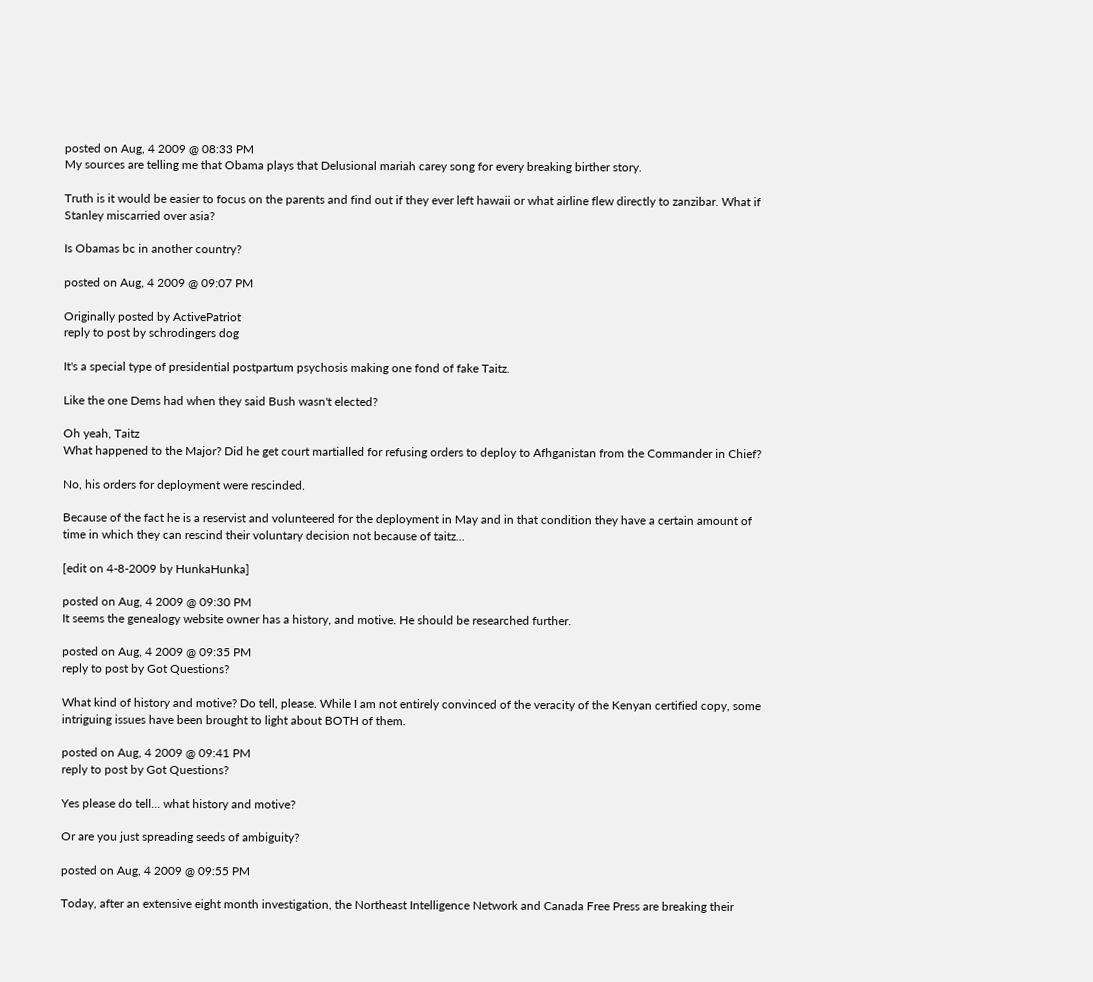posted on Aug, 4 2009 @ 08:33 PM
My sources are telling me that Obama plays that Delusional mariah carey song for every breaking birther story.

Truth is it would be easier to focus on the parents and find out if they ever left hawaii or what airline flew directly to zanzibar. What if Stanley miscarried over asia?

Is Obamas bc in another country?

posted on Aug, 4 2009 @ 09:07 PM

Originally posted by ActivePatriot
reply to post by schrodingers dog

It's a special type of presidential postpartum psychosis making one fond of fake Taitz.

Like the one Dems had when they said Bush wasn't elected?

Oh yeah, Taitz
What happened to the Major? Did he get court martialled for refusing orders to deploy to Afhganistan from the Commander in Chief?

No, his orders for deployment were rescinded.

Because of the fact he is a reservist and volunteered for the deployment in May and in that condition they have a certain amount of time in which they can rescind their voluntary decision not because of taitz...

[edit on 4-8-2009 by HunkaHunka]

posted on Aug, 4 2009 @ 09:30 PM
It seems the genealogy website owner has a history, and motive. He should be researched further.

posted on Aug, 4 2009 @ 09:35 PM
reply to post by Got Questions?

What kind of history and motive? Do tell, please. While I am not entirely convinced of the veracity of the Kenyan certified copy, some intriguing issues have been brought to light about BOTH of them.

posted on Aug, 4 2009 @ 09:41 PM
reply to post by Got Questions?

Yes please do tell... what history and motive?

Or are you just spreading seeds of ambiguity?

posted on Aug, 4 2009 @ 09:55 PM

Today, after an extensive eight month investigation, the Northeast Intelligence Network and Canada Free Press are breaking their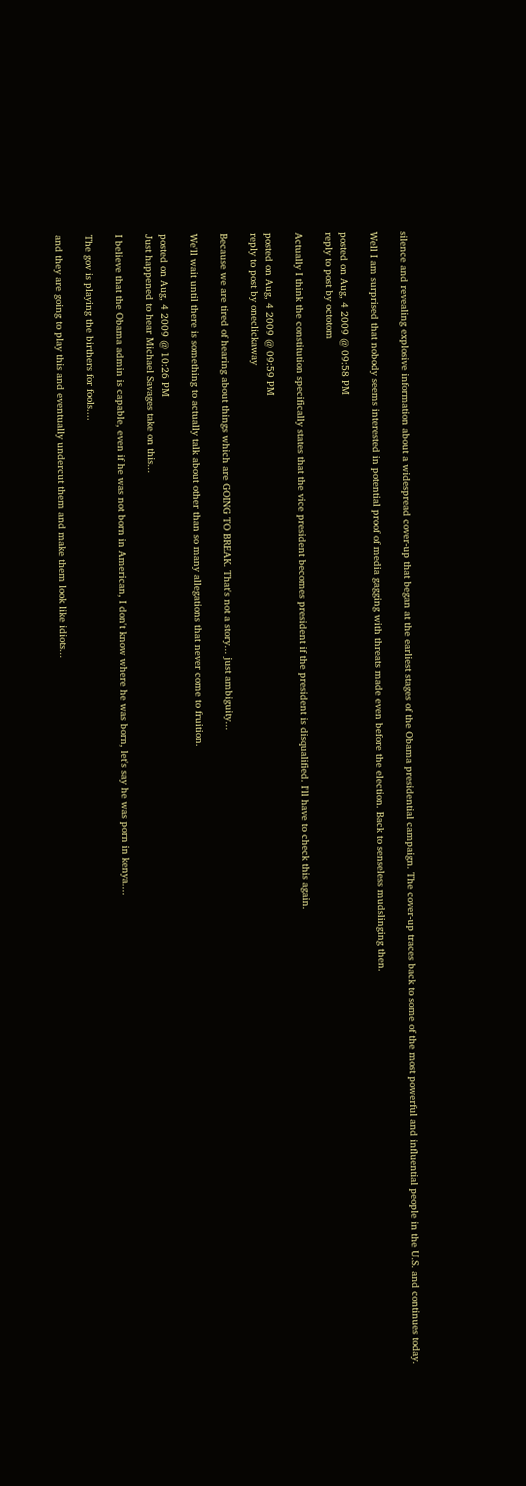silence and revealing explosive information about a widespread cover-up that began at the earliest stages of the Obama presidential campaign. The cover-up traces back to some of the most powerful and influential people in the U.S. and continues today.

Well I am surprised that nobody seems interested in potential proof of media gagging with threats made even before the election. Back to senseless mudslinging then.

posted on Aug, 4 2009 @ 09:58 PM
reply to post by octotom

Actually I think the constitution specifically states that the vice president becomes president if the president is disqualified. I'll have to check this again.

posted on Aug, 4 2009 @ 09:59 PM
reply to post by oneclickaway

Because we are tired of hearing about things which are GOING TO BREAK. That's not a story... just ambiguity...

We'll wait until there is something to actually talk about other than so many allegations that never come to fruition.

posted on Aug, 4 2009 @ 10:26 PM
Just happened to hear Michael Savages take on this...

I believe that the Obama admin is capable, even if he was not born in American, I don't know where he was born, let's say he was porn in kenya....

The gov is playing the birthers for fools....

and they are going to play this and eventually undercut them and make them look like idiots...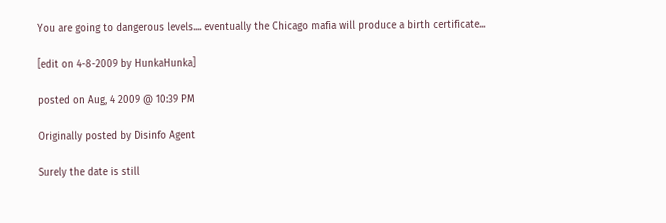You are going to dangerous levels.... eventually the Chicago mafia will produce a birth certificate...

[edit on 4-8-2009 by HunkaHunka]

posted on Aug, 4 2009 @ 10:39 PM

Originally posted by Disinfo Agent

Surely the date is still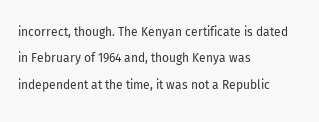incorrect, though. The Kenyan certificate is dated in February of 1964 and, though Kenya was independent at the time, it was not a Republic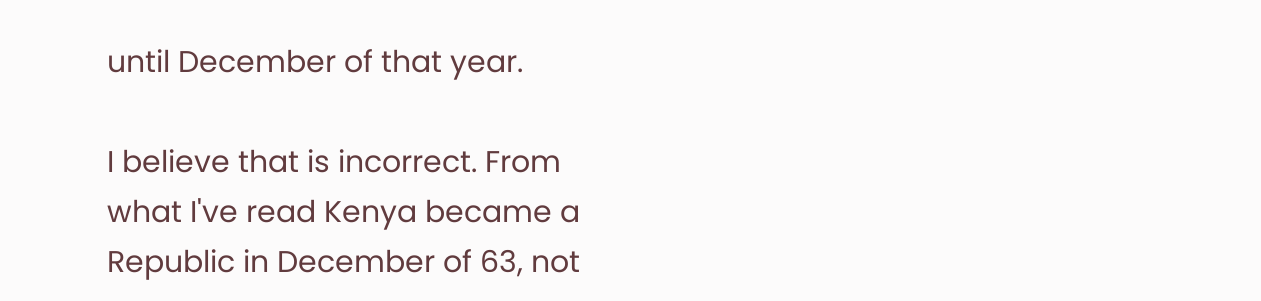until December of that year.

I believe that is incorrect. From what I've read Kenya became a Republic in December of 63, not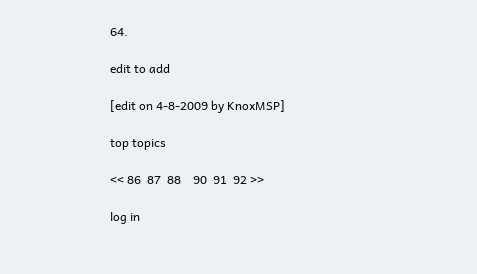64.

edit to add

[edit on 4-8-2009 by KnoxMSP]

top topics

<< 86  87  88    90  91  92 >>

log in